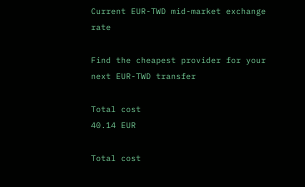Current EUR-TWD mid-market exchange rate

Find the cheapest provider for your next EUR-TWD transfer

Total cost
40.14 EUR

Total cost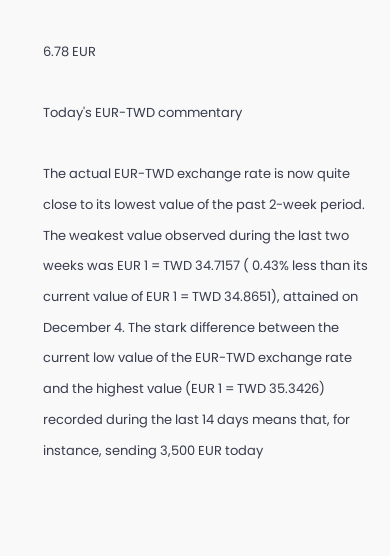6.78 EUR

Today's EUR-TWD commentary

The actual EUR-TWD exchange rate is now quite close to its lowest value of the past 2-week period. The weakest value observed during the last two weeks was EUR 1 = TWD 34.7157 ( 0.43% less than its current value of EUR 1 = TWD 34.8651), attained on December 4. The stark difference between the current low value of the EUR-TWD exchange rate and the highest value (EUR 1 = TWD 35.3426) recorded during the last 14 days means that, for instance, sending 3,500 EUR today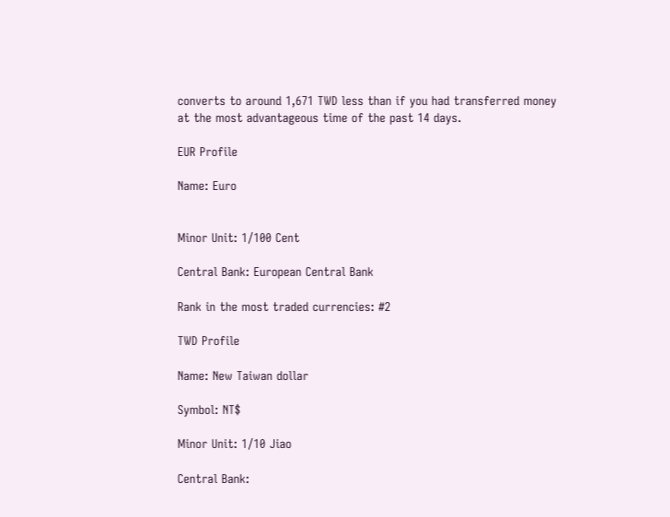converts to around 1,671 TWD less than if you had transferred money at the most advantageous time of the past 14 days.

EUR Profile

Name: Euro


Minor Unit: 1/100 Cent

Central Bank: European Central Bank

Rank in the most traded currencies: #2

TWD Profile

Name: New Taiwan dollar

Symbol: NT$

Minor Unit: 1/10 Jiao

Central Bank: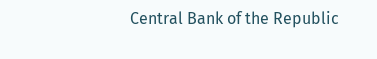Central Bank of the Republic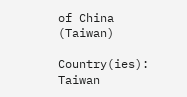of China (Taiwan)

Country(ies): Taiwan